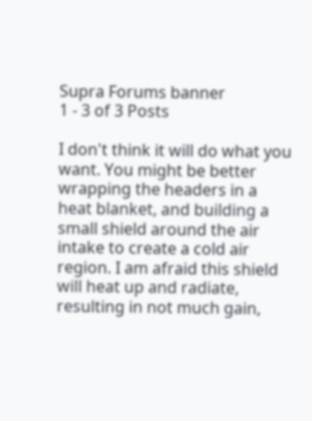Supra Forums banner
1 - 3 of 3 Posts

I don't think it will do what you want. You might be better wrapping the headers in a heat blanket, and building a small shield around the air intake to create a cold air region. I am afraid this shield will heat up and radiate, resulting in not much gain,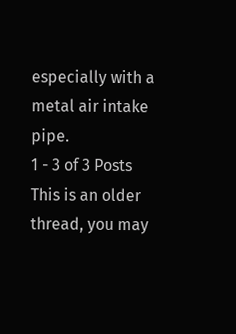especially with a metal air intake pipe.
1 - 3 of 3 Posts
This is an older thread, you may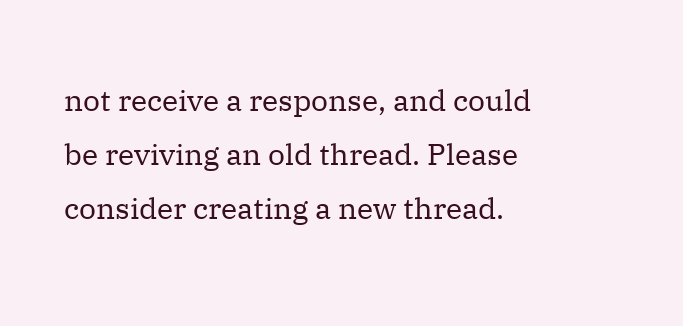not receive a response, and could be reviving an old thread. Please consider creating a new thread.